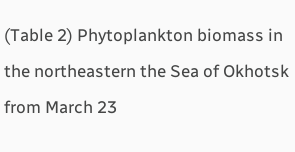(Table 2) Phytoplankton biomass in the northeastern the Sea of Okhotsk from March 23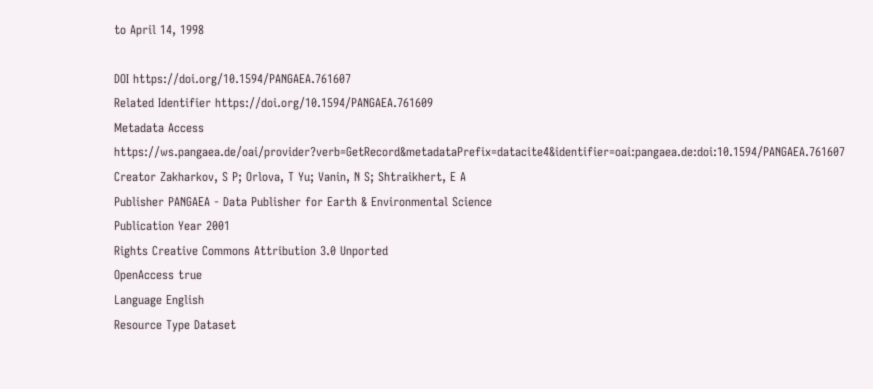to April 14, 1998

DOI https://doi.org/10.1594/PANGAEA.761607
Related Identifier https://doi.org/10.1594/PANGAEA.761609
Metadata Access https://ws.pangaea.de/oai/provider?verb=GetRecord&metadataPrefix=datacite4&identifier=oai:pangaea.de:doi:10.1594/PANGAEA.761607
Creator Zakharkov, S P; Orlova, T Yu; Vanin, N S; Shtraikhert, E A
Publisher PANGAEA - Data Publisher for Earth & Environmental Science
Publication Year 2001
Rights Creative Commons Attribution 3.0 Unported
OpenAccess true
Language English
Resource Type Dataset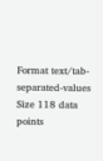Format text/tab-separated-values
Size 118 data points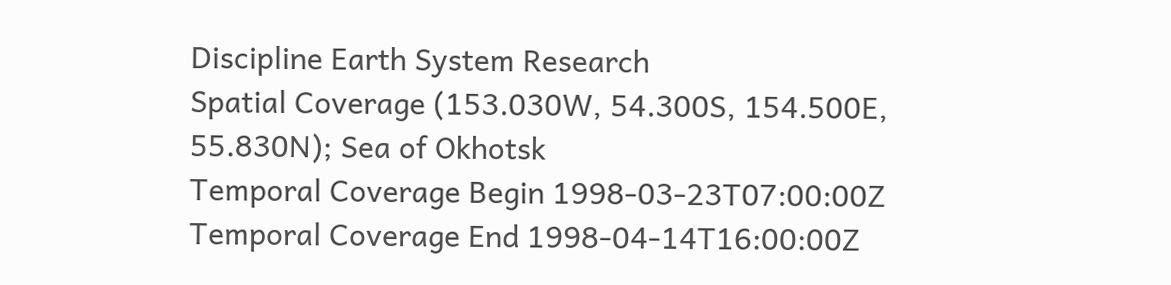Discipline Earth System Research
Spatial Coverage (153.030W, 54.300S, 154.500E, 55.830N); Sea of Okhotsk
Temporal Coverage Begin 1998-03-23T07:00:00Z
Temporal Coverage End 1998-04-14T16:00:00Z